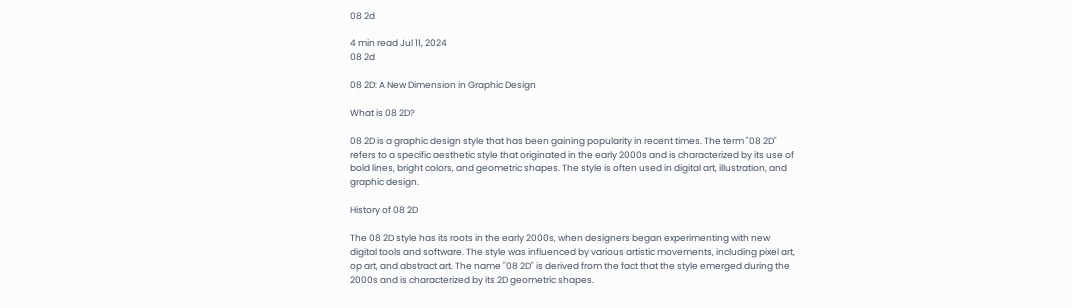08 2d

4 min read Jul 11, 2024
08 2d

08 2D: A New Dimension in Graphic Design

What is 08 2D?

08 2D is a graphic design style that has been gaining popularity in recent times. The term "08 2D" refers to a specific aesthetic style that originated in the early 2000s and is characterized by its use of bold lines, bright colors, and geometric shapes. The style is often used in digital art, illustration, and graphic design.

History of 08 2D

The 08 2D style has its roots in the early 2000s, when designers began experimenting with new digital tools and software. The style was influenced by various artistic movements, including pixel art, op art, and abstract art. The name "08 2D" is derived from the fact that the style emerged during the 2000s and is characterized by its 2D geometric shapes.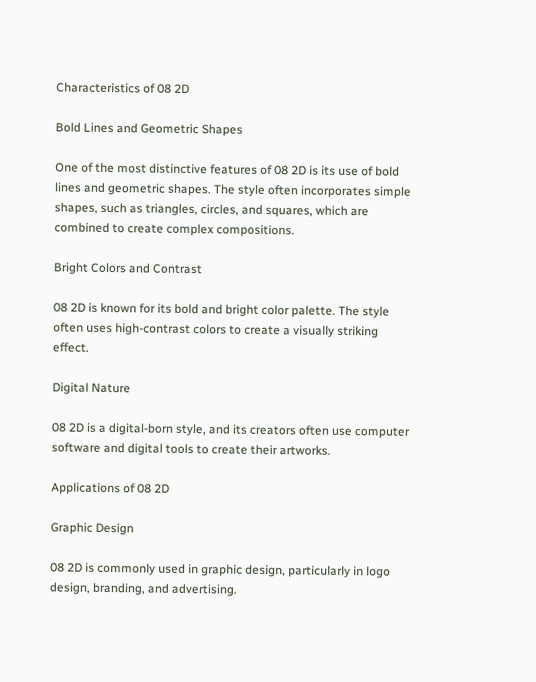Characteristics of 08 2D

Bold Lines and Geometric Shapes

One of the most distinctive features of 08 2D is its use of bold lines and geometric shapes. The style often incorporates simple shapes, such as triangles, circles, and squares, which are combined to create complex compositions.

Bright Colors and Contrast

08 2D is known for its bold and bright color palette. The style often uses high-contrast colors to create a visually striking effect.

Digital Nature

08 2D is a digital-born style, and its creators often use computer software and digital tools to create their artworks.

Applications of 08 2D

Graphic Design

08 2D is commonly used in graphic design, particularly in logo design, branding, and advertising.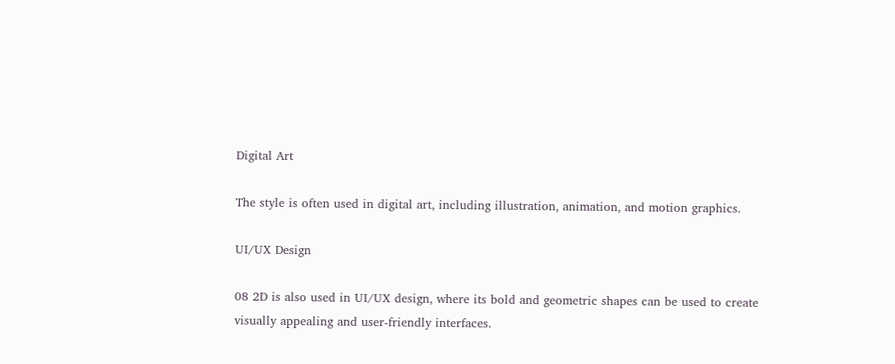Digital Art

The style is often used in digital art, including illustration, animation, and motion graphics.

UI/UX Design

08 2D is also used in UI/UX design, where its bold and geometric shapes can be used to create visually appealing and user-friendly interfaces.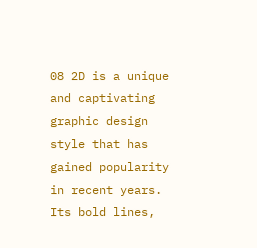08 2D is a unique and captivating graphic design style that has gained popularity in recent years. Its bold lines,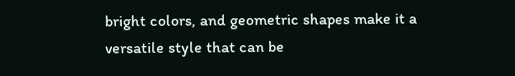bright colors, and geometric shapes make it a versatile style that can be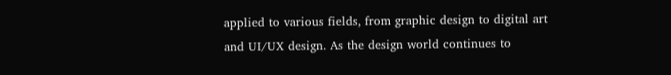applied to various fields, from graphic design to digital art and UI/UX design. As the design world continues to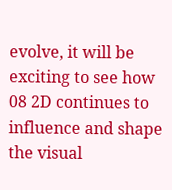evolve, it will be exciting to see how 08 2D continues to influence and shape the visual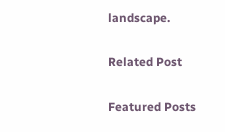landscape.

Related Post

Featured Posts